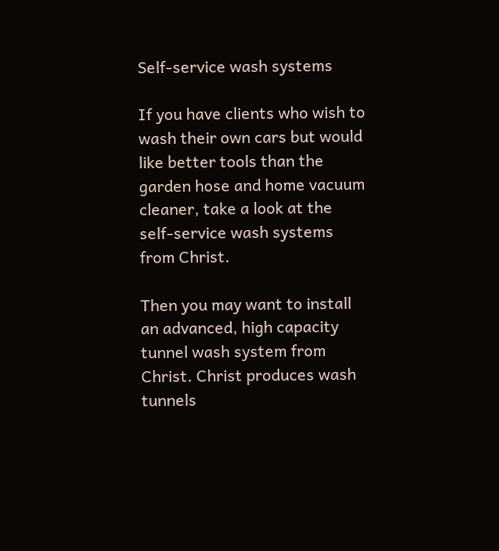Self-service wash systems

If you have clients who wish to wash their own cars but would like better tools than the garden hose and home vacuum cleaner, take a look at the self-service wash systems from Christ.

Then you may want to install an advanced, high capacity tunnel wash system from Christ. Christ produces wash tunnels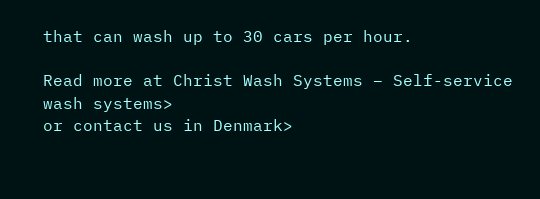that can wash up to 30 cars per hour.

Read more at Christ Wash Systems – Self-service wash systems>
or contact us in Denmark>